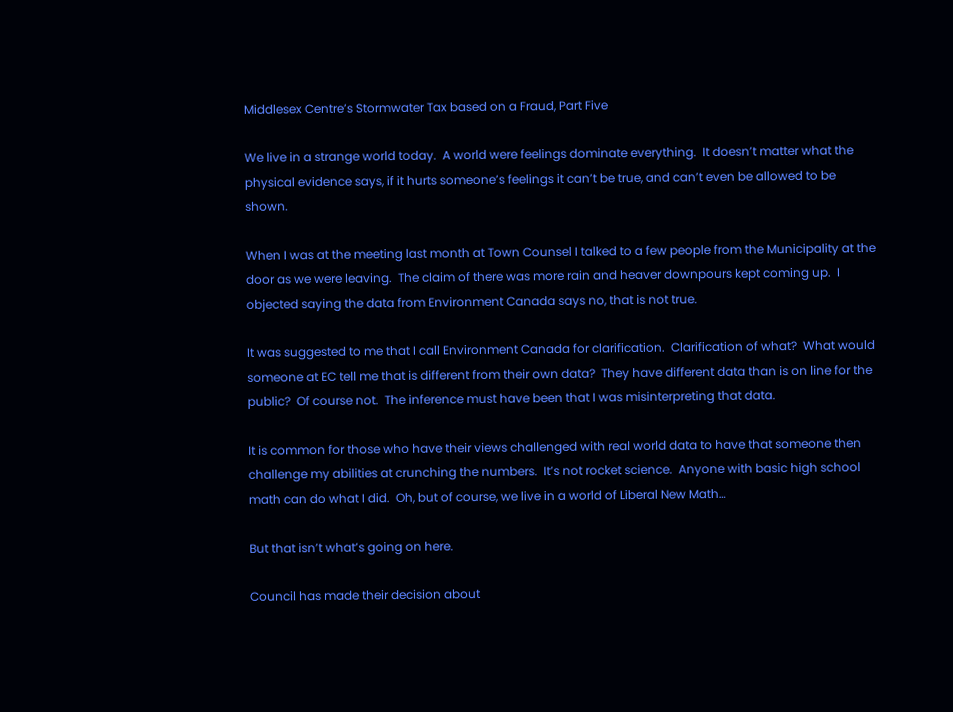Middlesex Centre’s Stormwater Tax based on a Fraud, Part Five

We live in a strange world today.  A world were feelings dominate everything.  It doesn’t matter what the physical evidence says, if it hurts someone’s feelings it can’t be true, and can’t even be allowed to be shown.

When I was at the meeting last month at Town Counsel I talked to a few people from the Municipality at the door as we were leaving.  The claim of there was more rain and heaver downpours kept coming up.  I objected saying the data from Environment Canada says no, that is not true.

It was suggested to me that I call Environment Canada for clarification.  Clarification of what?  What would someone at EC tell me that is different from their own data?  They have different data than is on line for the public?  Of course not.  The inference must have been that I was misinterpreting that data.

It is common for those who have their views challenged with real world data to have that someone then challenge my abilities at crunching the numbers.  It’s not rocket science.  Anyone with basic high school math can do what I did.  Oh, but of course, we live in a world of Liberal New Math…

But that isn’t what’s going on here.

Council has made their decision about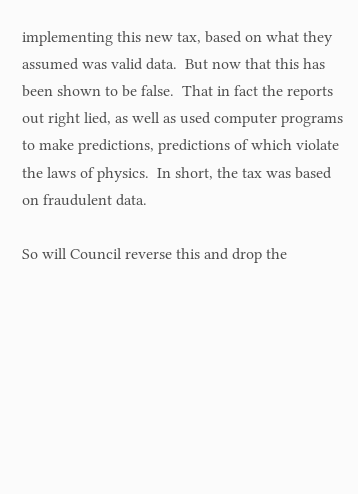implementing this new tax, based on what they assumed was valid data.  But now that this has been shown to be false.  That in fact the reports out right lied, as well as used computer programs to make predictions, predictions of which violate the laws of physics.  In short, the tax was based on fraudulent data.

So will Council reverse this and drop the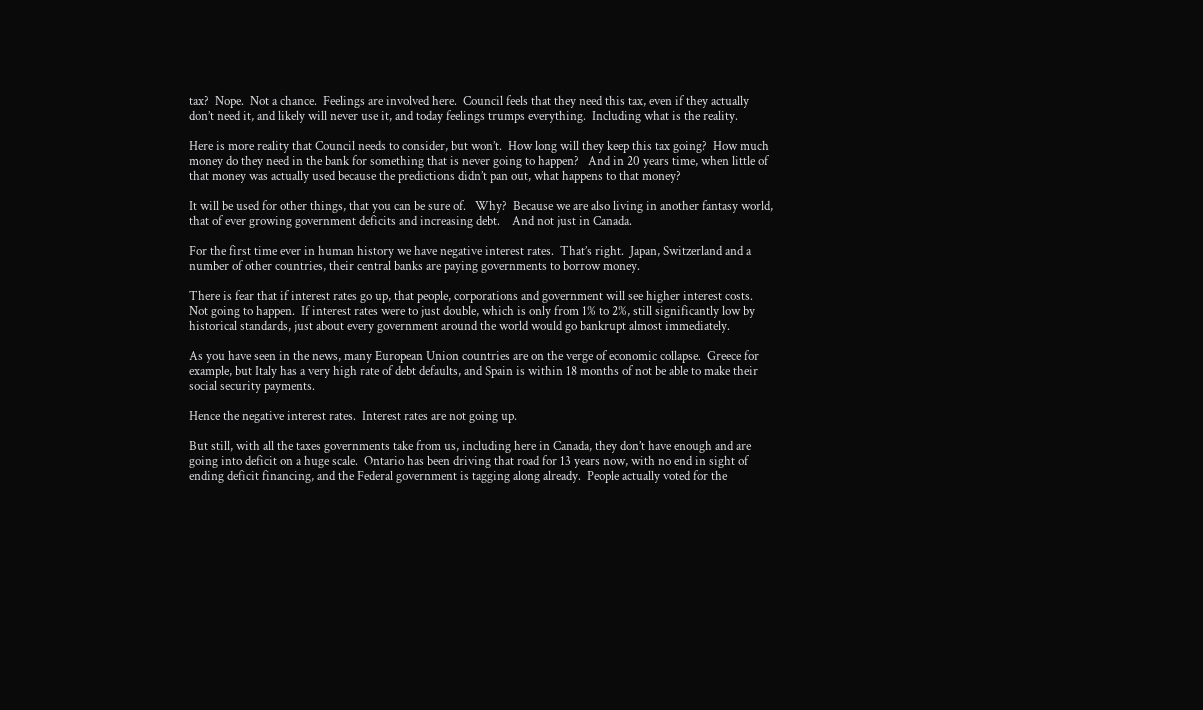tax?  Nope.  Not a chance.  Feelings are involved here.  Council feels that they need this tax, even if they actually don’t need it, and likely will never use it, and today feelings trumps everything.  Including what is the reality.

Here is more reality that Council needs to consider, but won’t.  How long will they keep this tax going?  How much money do they need in the bank for something that is never going to happen?   And in 20 years time, when little of that money was actually used because the predictions didn’t pan out, what happens to that money?

It will be used for other things, that you can be sure of.   Why?  Because we are also living in another fantasy world, that of ever growing government deficits and increasing debt.    And not just in Canada.

For the first time ever in human history we have negative interest rates.  That’s right.  Japan, Switzerland and a number of other countries, their central banks are paying governments to borrow money.

There is fear that if interest rates go up, that people, corporations and government will see higher interest costs.  Not going to happen.  If interest rates were to just double, which is only from 1% to 2%, still significantly low by historical standards, just about every government around the world would go bankrupt almost immediately.

As you have seen in the news, many European Union countries are on the verge of economic collapse.  Greece for example, but Italy has a very high rate of debt defaults, and Spain is within 18 months of not be able to make their social security payments.

Hence the negative interest rates.  Interest rates are not going up.

But still, with all the taxes governments take from us, including here in Canada, they don’t have enough and are going into deficit on a huge scale.  Ontario has been driving that road for 13 years now, with no end in sight of ending deficit financing, and the Federal government is tagging along already.  People actually voted for the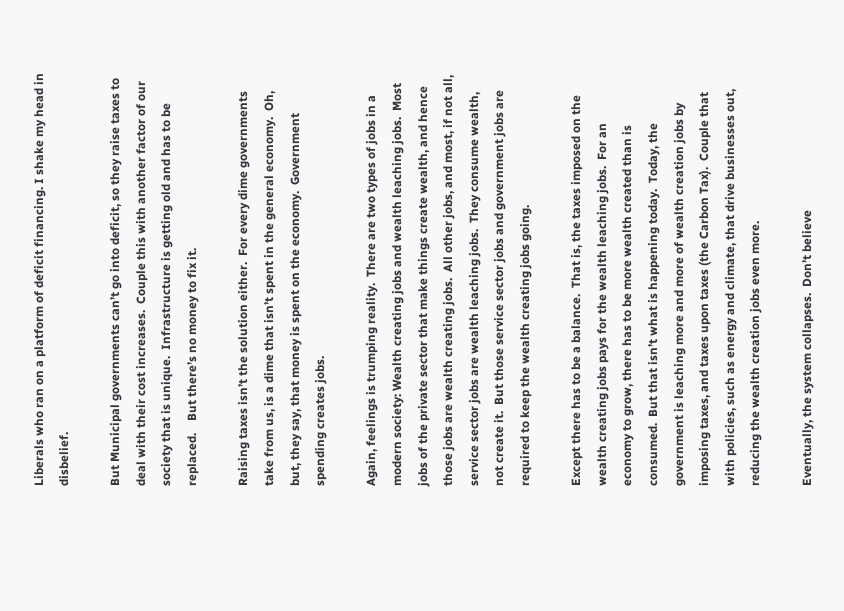Liberals who ran on a platform of deficit financing. I shake my head in disbelief.

But Municipal governments can’t go into deficit, so they raise taxes to deal with their cost increases.  Couple this with another factor of our society that is unique.  Infrastructure is getting old and has to be replaced.    But there’s no money to fix it.

Raising taxes isn’t the solution either.  For every dime governments take from us, is a dime that isn’t spent in the general economy.  Oh, but, they say, that money is spent on the economy.  Government spending creates jobs.

Again, feelings is trumping reality.  There are two types of jobs in a modern society: Wealth creating jobs and wealth leaching jobs.  Most jobs of the private sector that make things create wealth, and hence those jobs are wealth creating jobs.  All other jobs, and most, if not all, service sector jobs are wealth leaching jobs.  They consume wealth, not create it.  But those service sector jobs and government jobs are required to keep the wealth creating jobs going.

Except there has to be a balance.  That is, the taxes imposed on the wealth creating jobs pays for the wealth leaching jobs.  For an economy to grow, there has to be more wealth created than is consumed.  But that isn’t what is happening today.  Today, the government is leaching more and more of wealth creation jobs by imposing taxes, and taxes upon taxes (the Carbon Tax).  Couple that with policies, such as energy and climate, that drive businesses out, reducing the wealth creation jobs even more.

Eventually, the system collapses.  Don’t believe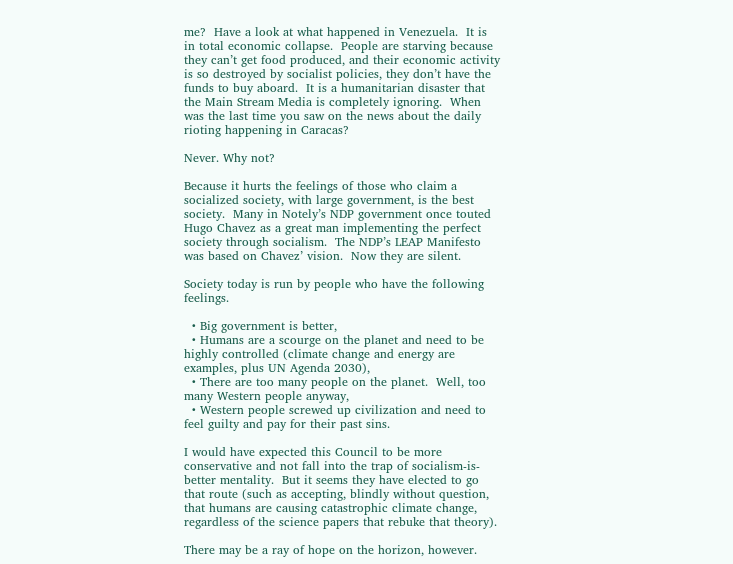me?  Have a look at what happened in Venezuela.  It is in total economic collapse.  People are starving because they can’t get food produced, and their economic activity is so destroyed by socialist policies, they don’t have the funds to buy aboard.  It is a humanitarian disaster that the Main Stream Media is completely ignoring.  When was the last time you saw on the news about the daily rioting happening in Caracas?

Never. Why not?

Because it hurts the feelings of those who claim a socialized society, with large government, is the best society.  Many in Notely’s NDP government once touted Hugo Chavez as a great man implementing the perfect society through socialism.  The NDP’s LEAP Manifesto was based on Chavez’ vision.  Now they are silent.

Society today is run by people who have the following feelings.

  • Big government is better,
  • Humans are a scourge on the planet and need to be highly controlled (climate change and energy are examples, plus UN Agenda 2030),
  • There are too many people on the planet.  Well, too many Western people anyway,
  • Western people screwed up civilization and need to feel guilty and pay for their past sins.

I would have expected this Council to be more conservative and not fall into the trap of socialism-is-better mentality.  But it seems they have elected to go that route (such as accepting, blindly without question, that humans are causing catastrophic climate change, regardless of the science papers that rebuke that theory).

There may be a ray of hope on the horizon, however.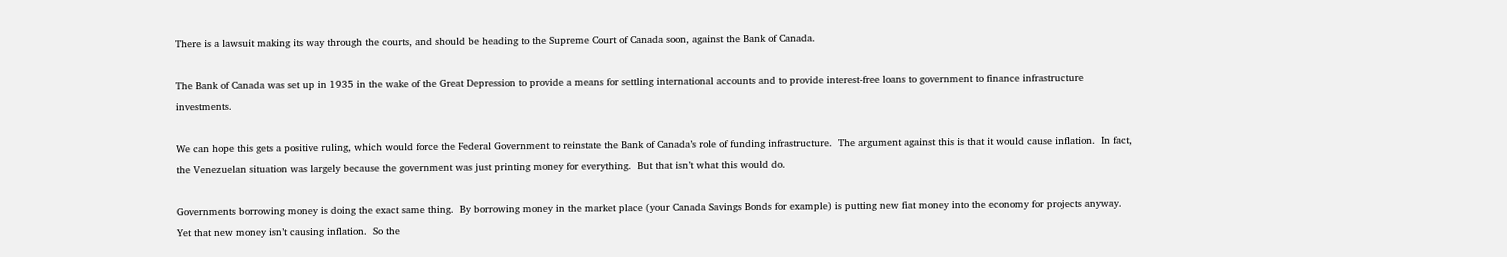There is a lawsuit making its way through the courts, and should be heading to the Supreme Court of Canada soon, against the Bank of Canada.

The Bank of Canada was set up in 1935 in the wake of the Great Depression to provide a means for settling international accounts and to provide interest-free loans to government to finance infrastructure investments.

We can hope this gets a positive ruling, which would force the Federal Government to reinstate the Bank of Canada’s role of funding infrastructure.  The argument against this is that it would cause inflation.  In fact, the Venezuelan situation was largely because the government was just printing money for everything.  But that isn’t what this would do.

Governments borrowing money is doing the exact same thing.  By borrowing money in the market place (your Canada Savings Bonds for example) is putting new fiat money into the economy for projects anyway.  Yet that new money isn’t causing inflation.  So the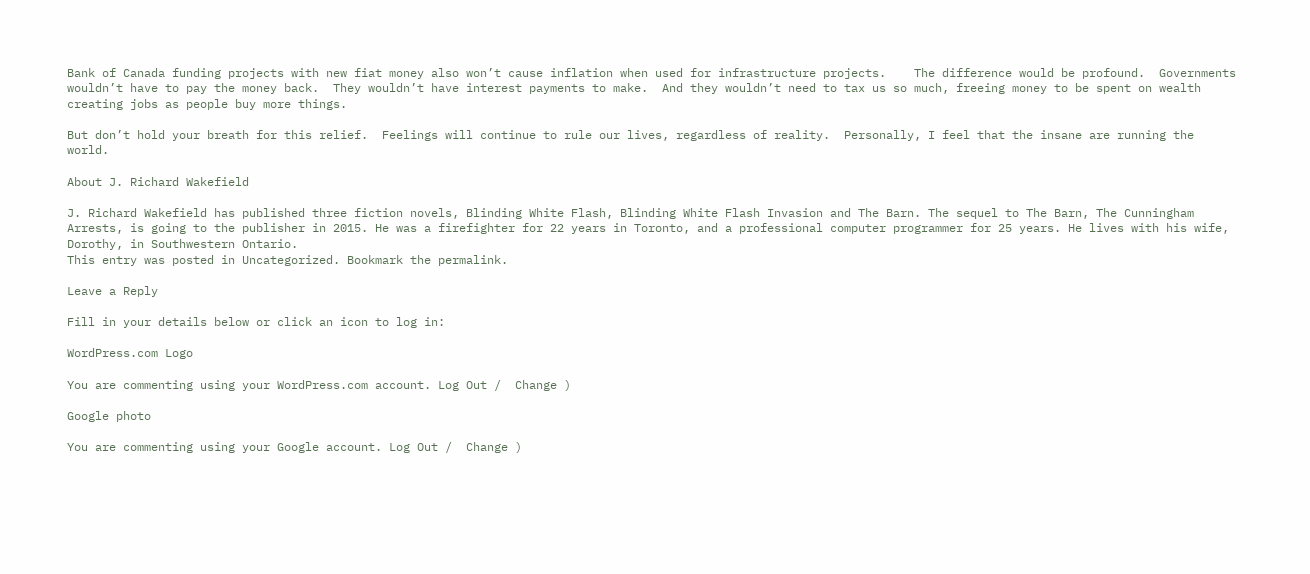Bank of Canada funding projects with new fiat money also won’t cause inflation when used for infrastructure projects.    The difference would be profound.  Governments wouldn’t have to pay the money back.  They wouldn’t have interest payments to make.  And they wouldn’t need to tax us so much, freeing money to be spent on wealth creating jobs as people buy more things.

But don’t hold your breath for this relief.  Feelings will continue to rule our lives, regardless of reality.  Personally, I feel that the insane are running the world.

About J. Richard Wakefield

J. Richard Wakefield has published three fiction novels, Blinding White Flash, Blinding White Flash Invasion and The Barn. The sequel to The Barn, The Cunningham Arrests, is going to the publisher in 2015. He was a firefighter for 22 years in Toronto, and a professional computer programmer for 25 years. He lives with his wife, Dorothy, in Southwestern Ontario.
This entry was posted in Uncategorized. Bookmark the permalink.

Leave a Reply

Fill in your details below or click an icon to log in:

WordPress.com Logo

You are commenting using your WordPress.com account. Log Out /  Change )

Google photo

You are commenting using your Google account. Log Out /  Change )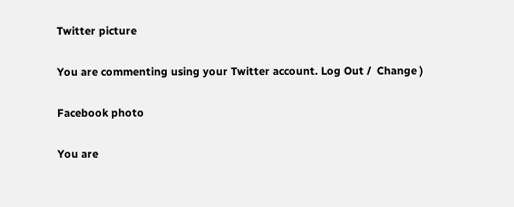Twitter picture

You are commenting using your Twitter account. Log Out /  Change )

Facebook photo

You are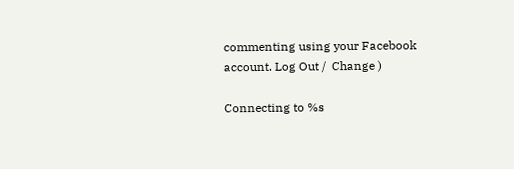commenting using your Facebook account. Log Out /  Change )

Connecting to %s